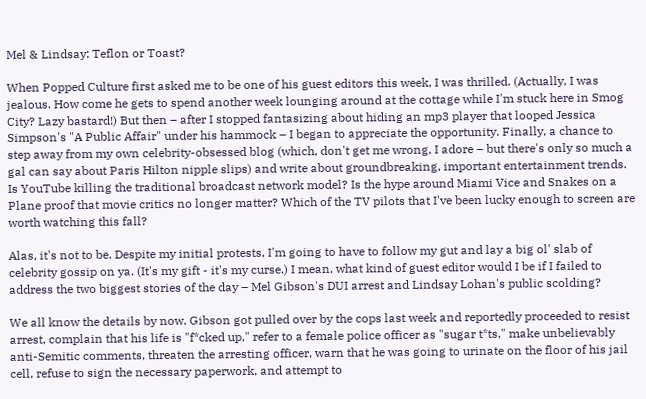Mel & Lindsay: Teflon or Toast?

When Popped Culture first asked me to be one of his guest editors this week, I was thrilled. (Actually, I was jealous. How come he gets to spend another week lounging around at the cottage while I'm stuck here in Smog City? Lazy bastard!) But then – after I stopped fantasizing about hiding an mp3 player that looped Jessica Simpson's "A Public Affair" under his hammock – I began to appreciate the opportunity. Finally, a chance to step away from my own celebrity-obsessed blog (which, don't get me wrong, I adore – but there's only so much a gal can say about Paris Hilton nipple slips) and write about groundbreaking, important entertainment trends. Is YouTube killing the traditional broadcast network model? Is the hype around Miami Vice and Snakes on a Plane proof that movie critics no longer matter? Which of the TV pilots that I've been lucky enough to screen are worth watching this fall?

Alas, it's not to be. Despite my initial protests, I'm going to have to follow my gut and lay a big ol' slab of celebrity gossip on ya. (It's my gift - it's my curse.) I mean, what kind of guest editor would I be if I failed to address the two biggest stories of the day – Mel Gibson's DUI arrest and Lindsay Lohan's public scolding?

We all know the details by now. Gibson got pulled over by the cops last week and reportedly proceeded to resist arrest, complain that his life is "f*cked up," refer to a female police officer as "sugar t*ts," make unbelievably anti-Semitic comments, threaten the arresting officer, warn that he was going to urinate on the floor of his jail cell, refuse to sign the necessary paperwork, and attempt to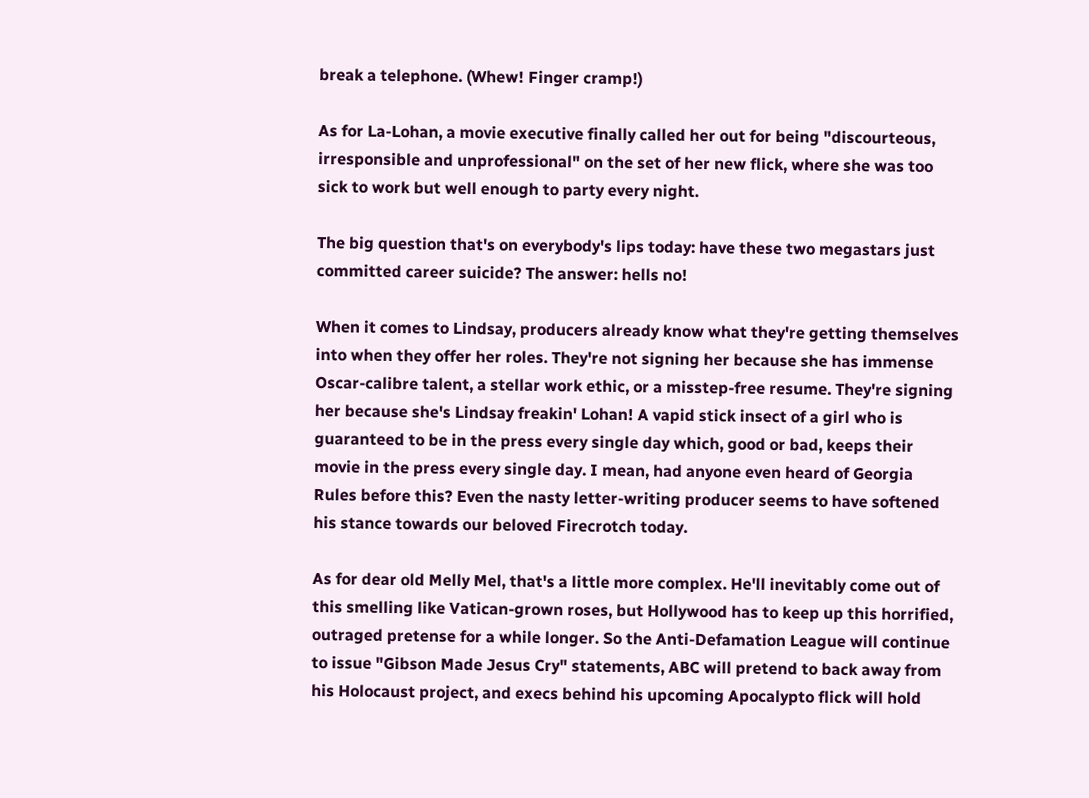break a telephone. (Whew! Finger cramp!)

As for La-Lohan, a movie executive finally called her out for being "discourteous, irresponsible and unprofessional" on the set of her new flick, where she was too sick to work but well enough to party every night.

The big question that's on everybody's lips today: have these two megastars just committed career suicide? The answer: hells no!

When it comes to Lindsay, producers already know what they're getting themselves into when they offer her roles. They're not signing her because she has immense Oscar-calibre talent, a stellar work ethic, or a misstep-free resume. They're signing her because she's Lindsay freakin' Lohan! A vapid stick insect of a girl who is guaranteed to be in the press every single day which, good or bad, keeps their movie in the press every single day. I mean, had anyone even heard of Georgia Rules before this? Even the nasty letter-writing producer seems to have softened his stance towards our beloved Firecrotch today.

As for dear old Melly Mel, that's a little more complex. He'll inevitably come out of this smelling like Vatican-grown roses, but Hollywood has to keep up this horrified, outraged pretense for a while longer. So the Anti-Defamation League will continue to issue "Gibson Made Jesus Cry" statements, ABC will pretend to back away from his Holocaust project, and execs behind his upcoming Apocalypto flick will hold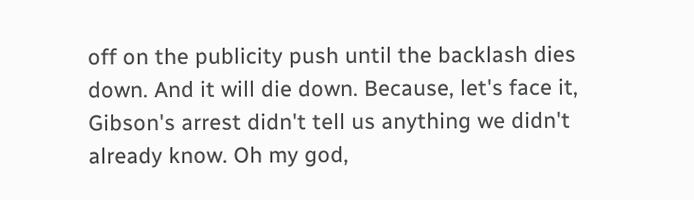off on the publicity push until the backlash dies down. And it will die down. Because, let's face it, Gibson's arrest didn't tell us anything we didn't already know. Oh my god,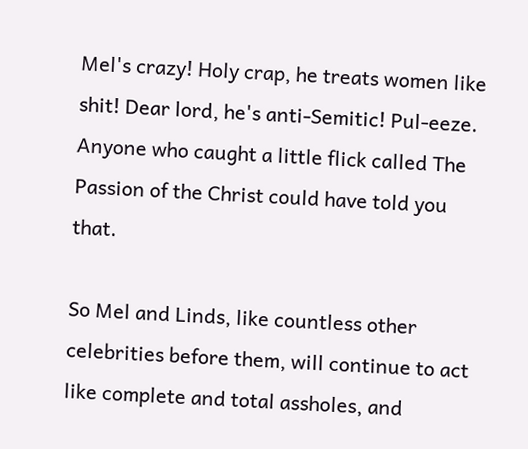Mel's crazy! Holy crap, he treats women like shit! Dear lord, he's anti-Semitic! Pul-eeze. Anyone who caught a little flick called The Passion of the Christ could have told you that.

So Mel and Linds, like countless other celebrities before them, will continue to act like complete and total assholes, and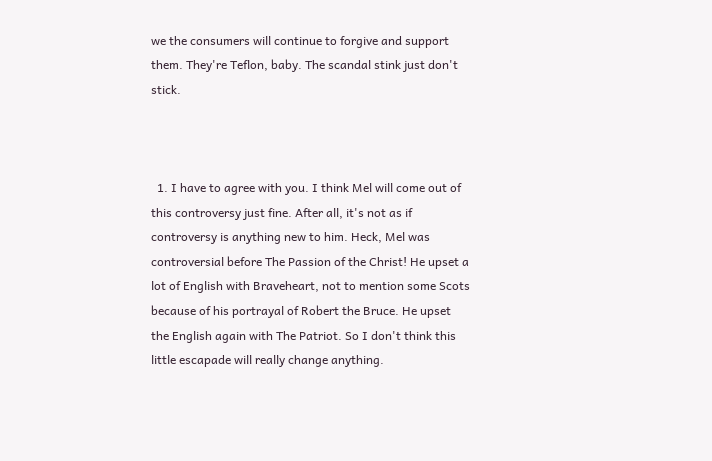we the consumers will continue to forgive and support them. They're Teflon, baby. The scandal stink just don't stick.



  1. I have to agree with you. I think Mel will come out of this controversy just fine. After all, it's not as if controversy is anything new to him. Heck, Mel was controversial before The Passion of the Christ! He upset a lot of English with Braveheart, not to mention some Scots because of his portrayal of Robert the Bruce. He upset the English again with The Patriot. So I don't think this little escapade will really change anything.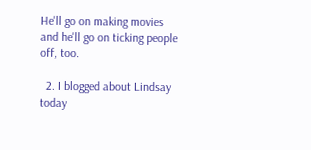He'll go on making movies and he'll go on ticking people off, too.

  2. I blogged about Lindsay today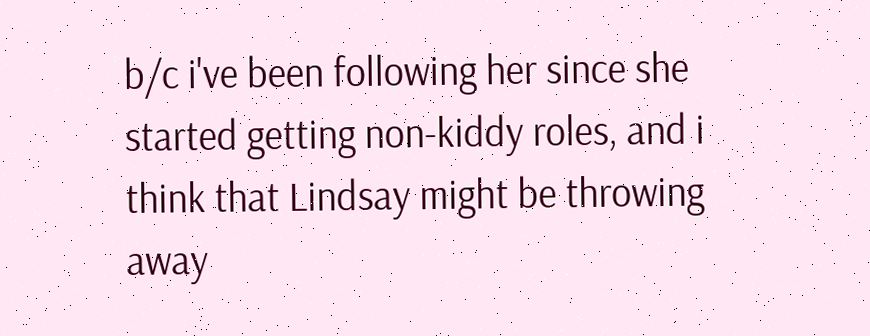b/c i've been following her since she started getting non-kiddy roles, and i think that Lindsay might be throwing away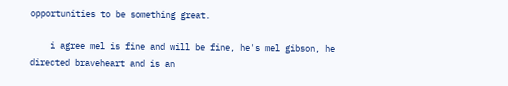opportunities to be something great.

    i agree mel is fine and will be fine, he's mel gibson, he directed braveheart and is an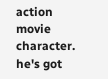action movie character. he's got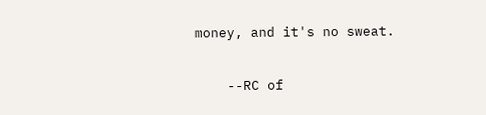money, and it's no sweat.

    --RC of